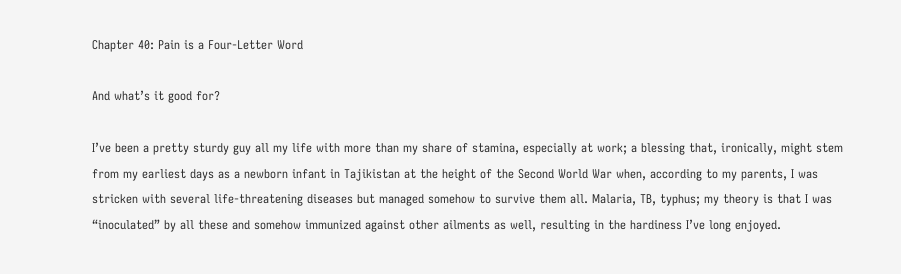Chapter 40: Pain is a Four-Letter Word

And what’s it good for?

I’ve been a pretty sturdy guy all my life with more than my share of stamina, especially at work; a blessing that, ironically, might stem from my earliest days as a newborn infant in Tajikistan at the height of the Second World War when, according to my parents, I was stricken with several life-threatening diseases but managed somehow to survive them all. Malaria, TB, typhus; my theory is that I was “inoculated” by all these and somehow immunized against other ailments as well, resulting in the hardiness I’ve long enjoyed.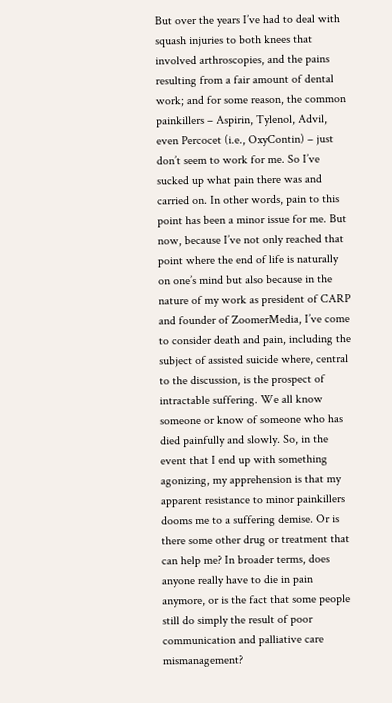But over the years I’ve had to deal with squash injuries to both knees that involved arthroscopies, and the pains resulting from a fair amount of dental work; and for some reason, the common painkillers – Aspirin, Tylenol, Advil, even Percocet (i.e., OxyContin) – just don’t seem to work for me. So I’ve sucked up what pain there was and carried on. In other words, pain to this point has been a minor issue for me. But now, because I’ve not only reached that point where the end of life is naturally on one’s mind but also because in the nature of my work as president of CARP and founder of ZoomerMedia, I’ve come to consider death and pain, including the subject of assisted suicide where, central to the discussion, is the prospect of intractable suffering. We all know someone or know of someone who has died painfully and slowly. So, in the event that I end up with something agonizing, my apprehension is that my apparent resistance to minor painkillers dooms me to a suffering demise. Or is there some other drug or treatment that can help me? In broader terms, does anyone really have to die in pain anymore, or is the fact that some people still do simply the result of poor communication and palliative care mismanagement?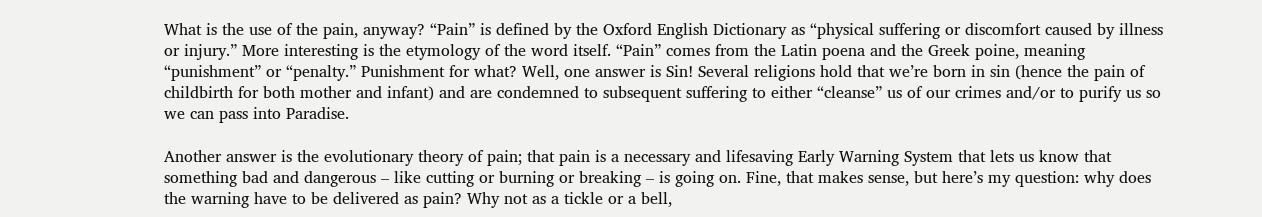What is the use of the pain, anyway? “Pain” is defined by the Oxford English Dictionary as “physical suffering or discomfort caused by illness or injury.” More interesting is the etymology of the word itself. “Pain” comes from the Latin poena and the Greek poine, meaning “punishment” or “penalty.” Punishment for what? Well, one answer is Sin! Several religions hold that we’re born in sin (hence the pain of childbirth for both mother and infant) and are condemned to subsequent suffering to either “cleanse” us of our crimes and/or to purify us so we can pass into Paradise.

Another answer is the evolutionary theory of pain; that pain is a necessary and lifesaving Early Warning System that lets us know that something bad and dangerous – like cutting or burning or breaking – is going on. Fine, that makes sense, but here’s my question: why does the warning have to be delivered as pain? Why not as a tickle or a bell,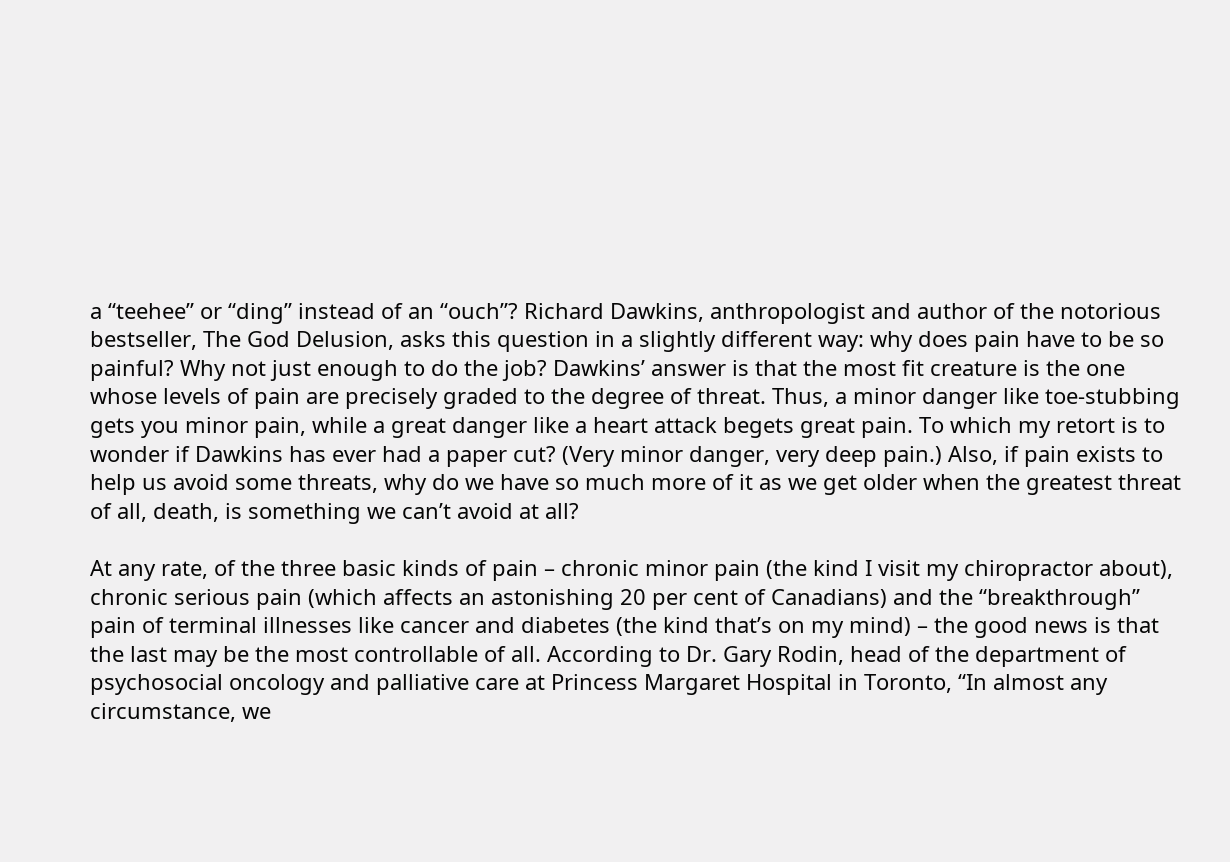a “teehee” or “ding” instead of an “ouch”? Richard Dawkins, anthropologist and author of the notorious bestseller, The God Delusion, asks this question in a slightly different way: why does pain have to be so painful? Why not just enough to do the job? Dawkins’ answer is that the most fit creature is the one whose levels of pain are precisely graded to the degree of threat. Thus, a minor danger like toe-stubbing gets you minor pain, while a great danger like a heart attack begets great pain. To which my retort is to wonder if Dawkins has ever had a paper cut? (Very minor danger, very deep pain.) Also, if pain exists to help us avoid some threats, why do we have so much more of it as we get older when the greatest threat of all, death, is something we can’t avoid at all?

At any rate, of the three basic kinds of pain – chronic minor pain (the kind I visit my chiropractor about), chronic serious pain (which affects an astonishing 20 per cent of Canadians) and the “breakthrough” pain of terminal illnesses like cancer and diabetes (the kind that’s on my mind) – the good news is that the last may be the most controllable of all. According to Dr. Gary Rodin, head of the department of psychosocial oncology and palliative care at Princess Margaret Hospital in Toronto, “In almost any circumstance, we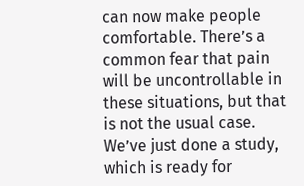can now make people comfortable. There’s a common fear that pain will be uncontrollable in these situations, but that is not the usual case. We’ve just done a study, which is ready for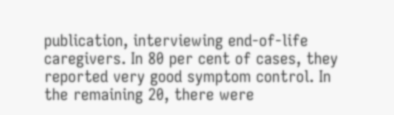publication, interviewing end-of-life caregivers. In 80 per cent of cases, they reported very good symptom control. In the remaining 20, there were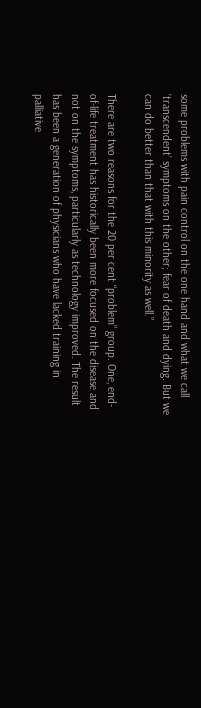some problems with pain control on the one hand and what we call ‘transcendent’ symptoms on the other; fear of death and dying. But we can do better than that with this minority as well.”

There are two reasons for the 20 per cent “problem” group. One, end-of-life treatment has historically been more focused on the disease and not on the symptoms, particularly as technology improved. The result has been a generation of physicians who have lacked training in palliative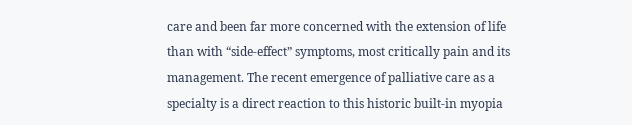care and been far more concerned with the extension of life than with “side-effect” symptoms, most critically pain and its management. The recent emergence of palliative care as a specialty is a direct reaction to this historic built-in myopia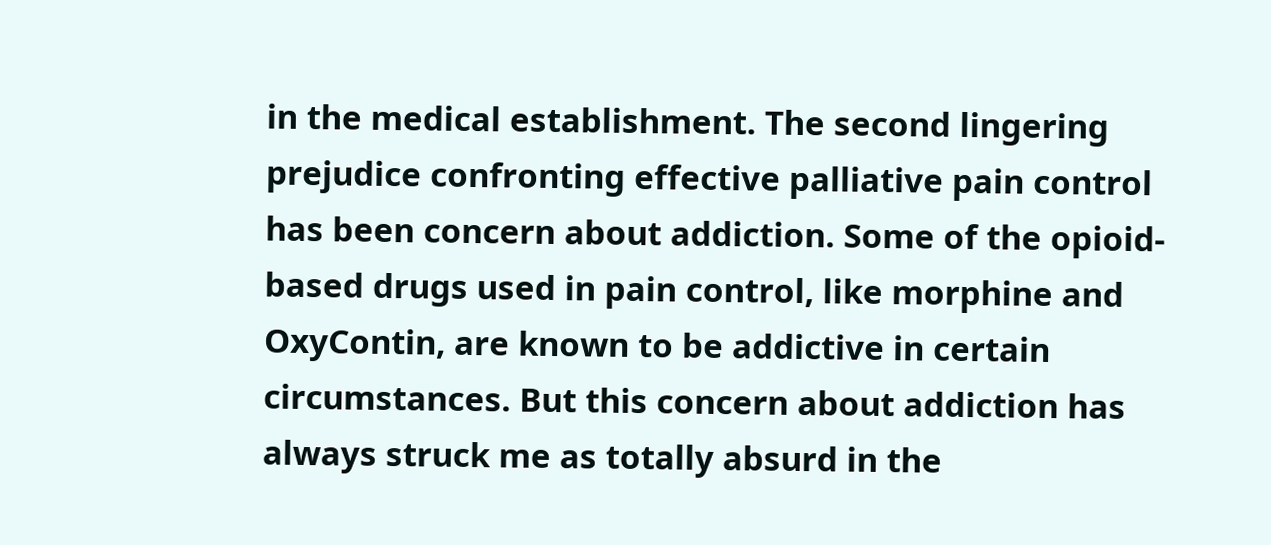in the medical establishment. The second lingering prejudice confronting effective palliative pain control has been concern about addiction. Some of the opioid-based drugs used in pain control, like morphine and OxyContin, are known to be addictive in certain circumstances. But this concern about addiction has always struck me as totally absurd in the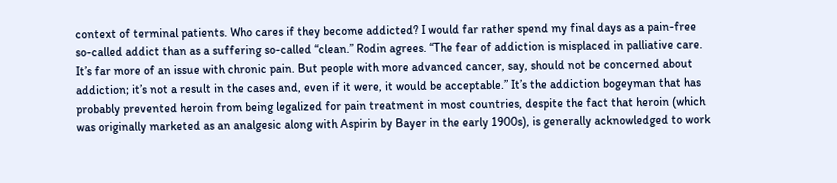context of terminal patients. Who cares if they become addicted? I would far rather spend my final days as a pain-free so-called addict than as a suffering so-called “clean.” Rodin agrees. “The fear of addiction is misplaced in palliative care. It’s far more of an issue with chronic pain. But people with more advanced cancer, say, should not be concerned about addiction; it’s not a result in the cases and, even if it were, it would be acceptable.” It’s the addiction bogeyman that has probably prevented heroin from being legalized for pain treatment in most countries, despite the fact that heroin (which was originally marketed as an analgesic along with Aspirin by Bayer in the early 1900s), is generally acknowledged to work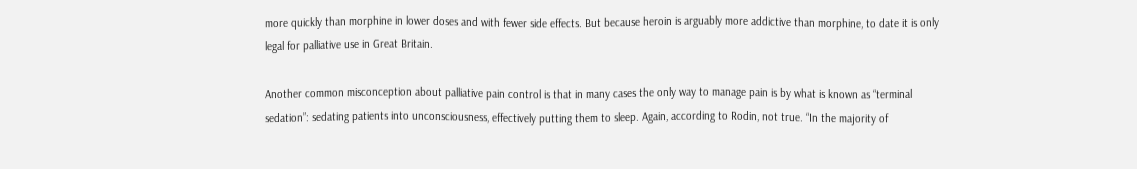more quickly than morphine in lower doses and with fewer side effects. But because heroin is arguably more addictive than morphine, to date it is only legal for palliative use in Great Britain.

Another common misconception about palliative pain control is that in many cases the only way to manage pain is by what is known as “terminal sedation”: sedating patients into unconsciousness, effectively putting them to sleep. Again, according to Rodin, not true. “In the majority of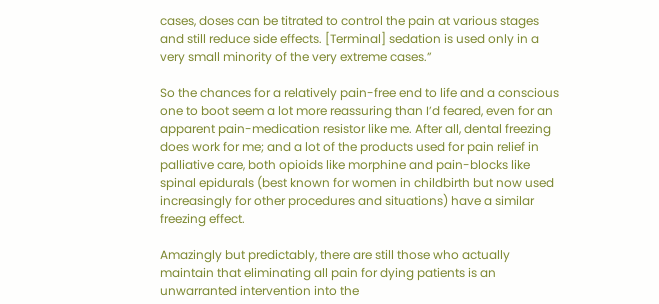cases, doses can be titrated to control the pain at various stages and still reduce side effects. [Terminal] sedation is used only in a very small minority of the very extreme cases.”

So the chances for a relatively pain-free end to life and a conscious one to boot seem a lot more reassuring than I’d feared, even for an apparent pain-medication resistor like me. After all, dental freezing does work for me; and a lot of the products used for pain relief in palliative care, both opioids like morphine and pain-blocks like spinal epidurals (best known for women in childbirth but now used increasingly for other procedures and situations) have a similar freezing effect.

Amazingly but predictably, there are still those who actually maintain that eliminating all pain for dying patients is an unwarranted intervention into the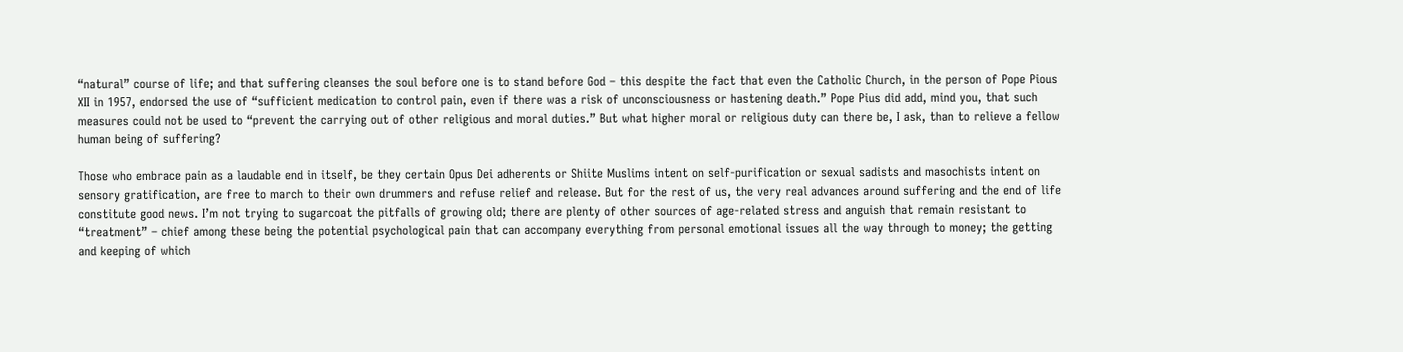“natural” course of life; and that suffering cleanses the soul before one is to stand before God – this despite the fact that even the Catholic Church, in the person of Pope Pious XII in 1957, endorsed the use of “sufficient medication to control pain, even if there was a risk of unconsciousness or hastening death.” Pope Pius did add, mind you, that such measures could not be used to “prevent the carrying out of other religious and moral duties.” But what higher moral or religious duty can there be, I ask, than to relieve a fellow human being of suffering?

Those who embrace pain as a laudable end in itself, be they certain Opus Dei adherents or Shiite Muslims intent on self-purification or sexual sadists and masochists intent on sensory gratification, are free to march to their own drummers and refuse relief and release. But for the rest of us, the very real advances around suffering and the end of life constitute good news. I’m not trying to sugarcoat the pitfalls of growing old; there are plenty of other sources of age-related stress and anguish that remain resistant to “treatment” – chief among these being the potential psychological pain that can accompany everything from personal emotional issues all the way through to money; the getting and keeping of which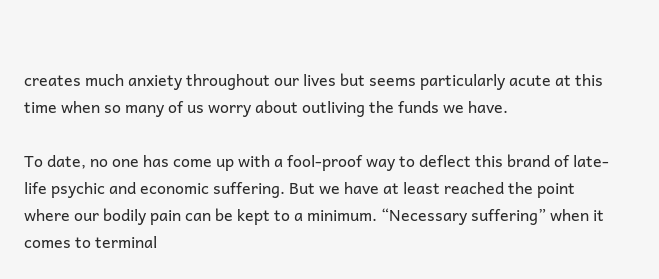creates much anxiety throughout our lives but seems particularly acute at this time when so many of us worry about outliving the funds we have.

To date, no one has come up with a fool-proof way to deflect this brand of late-life psychic and economic suffering. But we have at least reached the point where our bodily pain can be kept to a minimum. “Necessary suffering” when it comes to terminal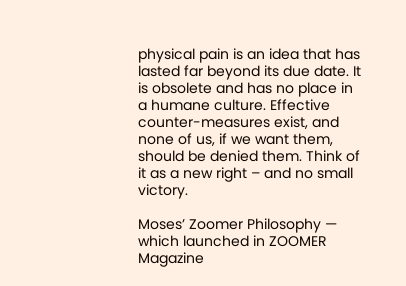physical pain is an idea that has lasted far beyond its due date. It is obsolete and has no place in a humane culture. Effective counter-measures exist, and none of us, if we want them, should be denied them. Think of it as a new right – and no small victory.

Moses’ Zoomer Philosophy — which launched in ZOOMER Magazine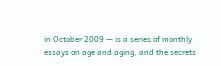in October 2009 — is a series of monthly essays on age and aging, and the secrets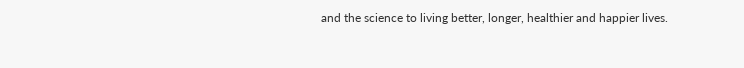and the science to living better, longer, healthier and happier lives.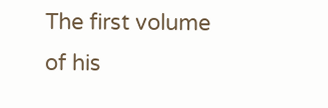The first volume of his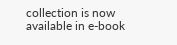collection is now available in e-book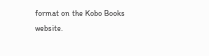format on the Kobo Books website.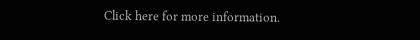Click here for more information.